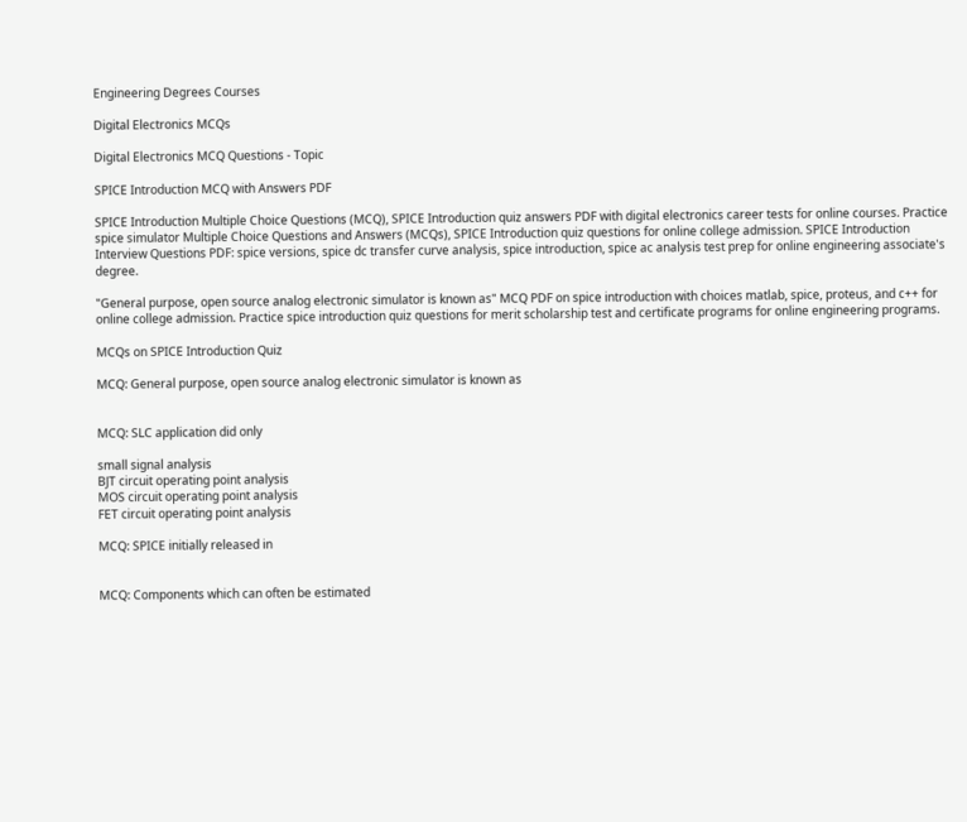Engineering Degrees Courses

Digital Electronics MCQs

Digital Electronics MCQ Questions - Topic

SPICE Introduction MCQ with Answers PDF

SPICE Introduction Multiple Choice Questions (MCQ), SPICE Introduction quiz answers PDF with digital electronics career tests for online courses. Practice spice simulator Multiple Choice Questions and Answers (MCQs), SPICE Introduction quiz questions for online college admission. SPICE Introduction Interview Questions PDF: spice versions, spice dc transfer curve analysis, spice introduction, spice ac analysis test prep for online engineering associate's degree.

"General purpose, open source analog electronic simulator is known as" MCQ PDF on spice introduction with choices matlab, spice, proteus, and c++ for online college admission. Practice spice introduction quiz questions for merit scholarship test and certificate programs for online engineering programs.

MCQs on SPICE Introduction Quiz

MCQ: General purpose, open source analog electronic simulator is known as


MCQ: SLC application did only

small signal analysis
BJT circuit operating point analysis
MOS circuit operating point analysis
FET circuit operating point analysis

MCQ: SPICE initially released in


MCQ: Components which can often be estimated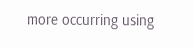more occurring using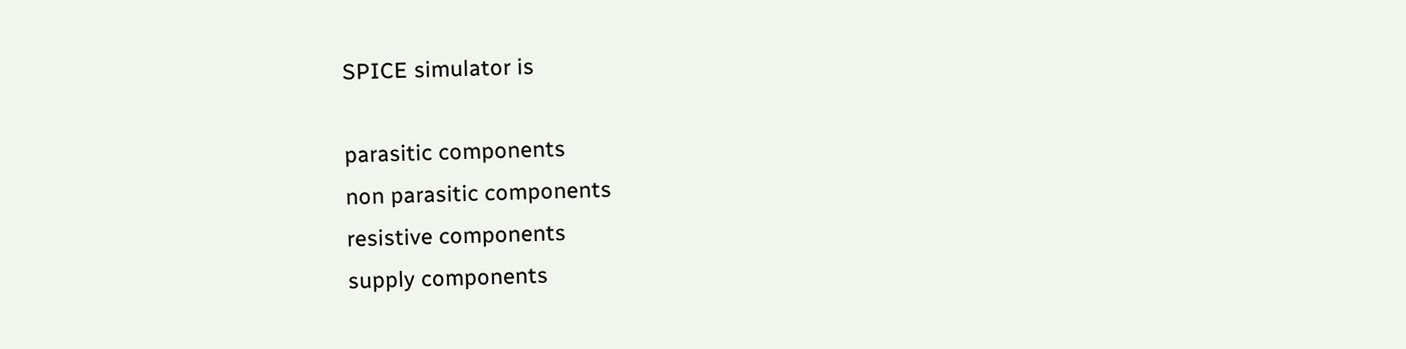SPICE simulator is

parasitic components
non parasitic components
resistive components
supply components